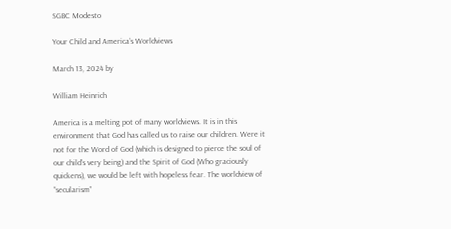SGBC Modesto

Your Child and America’s Worldviews

March 13, 2024 by

William Heinrich

America is a melting pot of many worldviews. It is in this environment that God has called us to raise our children. Were it not for the Word of God (which is designed to pierce the soul of our child’s very being) and the Spirit of God (Who graciously quickens), we would be left with hopeless fear. The worldview of “secularism”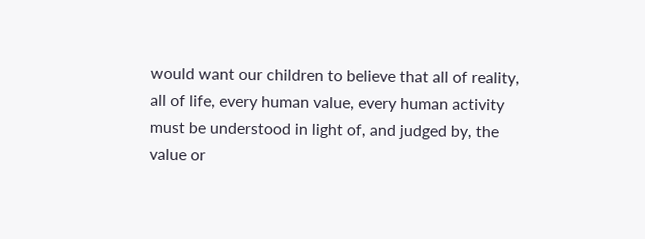would want our children to believe that all of reality, all of life, every human value, every human activity must be understood in light of, and judged by, the value or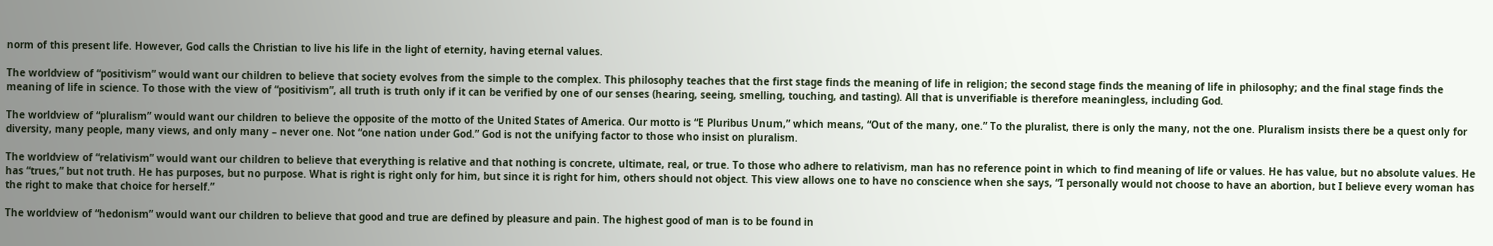norm of this present life. However, God calls the Christian to live his life in the light of eternity, having eternal values.

The worldview of “positivism” would want our children to believe that society evolves from the simple to the complex. This philosophy teaches that the first stage finds the meaning of life in religion; the second stage finds the meaning of life in philosophy; and the final stage finds the meaning of life in science. To those with the view of “positivism”, all truth is truth only if it can be verified by one of our senses (hearing, seeing, smelling, touching, and tasting). All that is unverifiable is therefore meaningless, including God.

The worldview of “pluralism” would want our children to believe the opposite of the motto of the United States of America. Our motto is “E Pluribus Unum,” which means, “Out of the many, one.” To the pluralist, there is only the many, not the one. Pluralism insists there be a quest only for diversity, many people, many views, and only many – never one. Not “one nation under God.” God is not the unifying factor to those who insist on pluralism.

The worldview of “relativism” would want our children to believe that everything is relative and that nothing is concrete, ultimate, real, or true. To those who adhere to relativism, man has no reference point in which to find meaning of life or values. He has value, but no absolute values. He has “trues,” but not truth. He has purposes, but no purpose. What is right is right only for him, but since it is right for him, others should not object. This view allows one to have no conscience when she says, “I personally would not choose to have an abortion, but I believe every woman has the right to make that choice for herself.”

The worldview of “hedonism” would want our children to believe that good and true are defined by pleasure and pain. The highest good of man is to be found in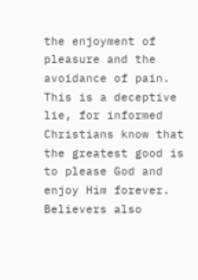the enjoyment of pleasure and the avoidance of pain. This is a deceptive lie, for informed Christians know that the greatest good is to please God and enjoy Him forever. Believers also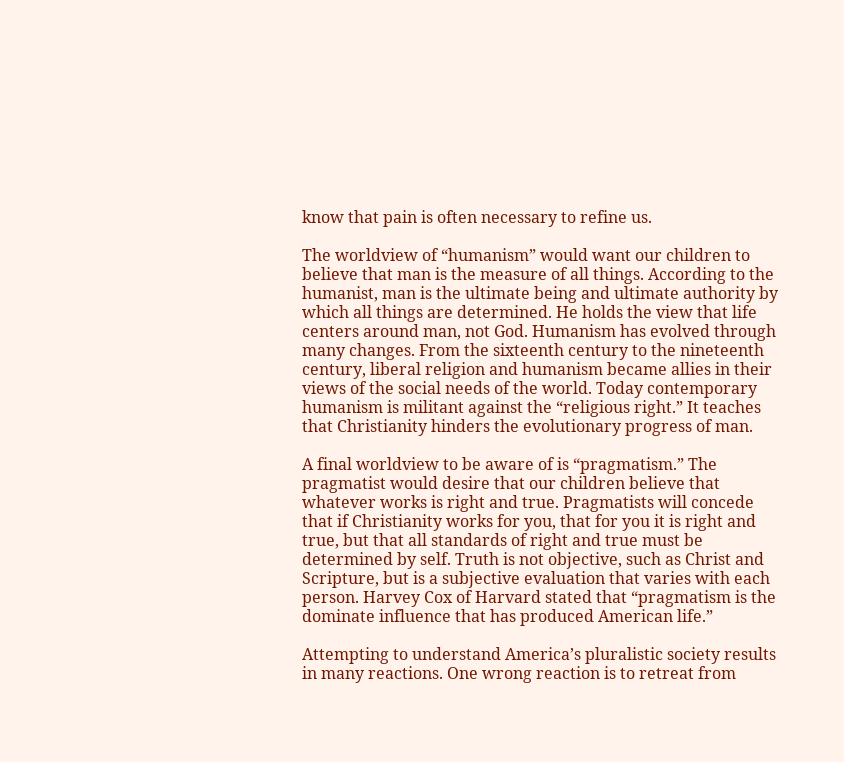know that pain is often necessary to refine us.

The worldview of “humanism” would want our children to believe that man is the measure of all things. According to the humanist, man is the ultimate being and ultimate authority by which all things are determined. He holds the view that life centers around man, not God. Humanism has evolved through many changes. From the sixteenth century to the nineteenth century, liberal religion and humanism became allies in their views of the social needs of the world. Today contemporary humanism is militant against the “religious right.” It teaches that Christianity hinders the evolutionary progress of man.

A final worldview to be aware of is “pragmatism.” The pragmatist would desire that our children believe that whatever works is right and true. Pragmatists will concede that if Christianity works for you, that for you it is right and true, but that all standards of right and true must be determined by self. Truth is not objective, such as Christ and Scripture, but is a subjective evaluation that varies with each person. Harvey Cox of Harvard stated that “pragmatism is the dominate influence that has produced American life.”

Attempting to understand America’s pluralistic society results in many reactions. One wrong reaction is to retreat from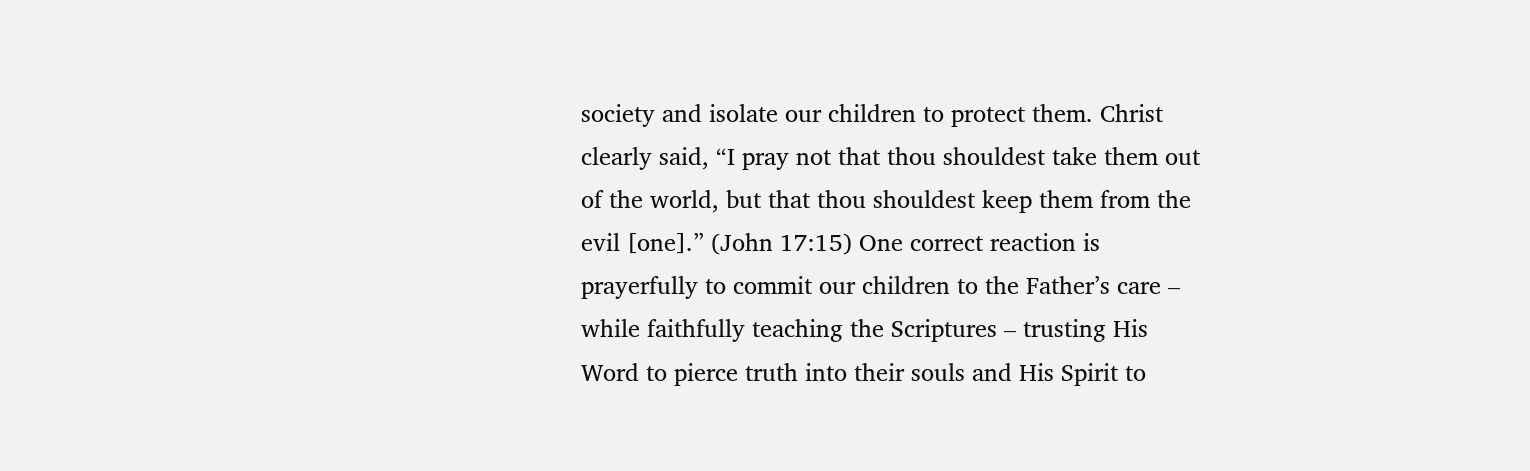society and isolate our children to protect them. Christ clearly said, “I pray not that thou shouldest take them out of the world, but that thou shouldest keep them from the evil [one].” (John 17:15) One correct reaction is prayerfully to commit our children to the Father’s care – while faithfully teaching the Scriptures – trusting His Word to pierce truth into their souls and His Spirit to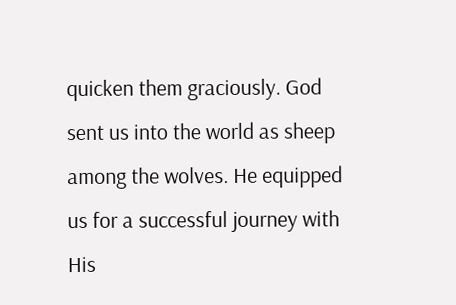quicken them graciously. God sent us into the world as sheep among the wolves. He equipped us for a successful journey with His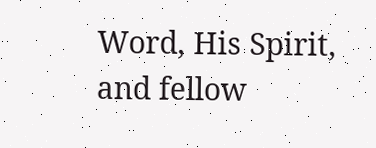Word, His Spirit, and fellow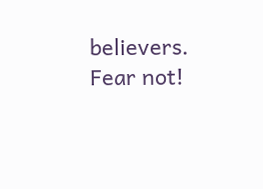believers. Fear not!